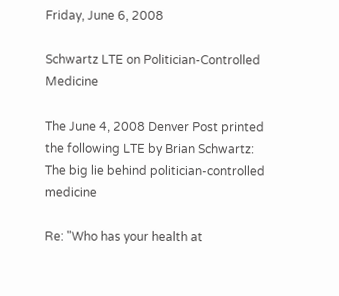Friday, June 6, 2008

Schwartz LTE on Politician-Controlled Medicine

The June 4, 2008 Denver Post printed the following LTE by Brian Schwartz:
The big lie behind politician-controlled medicine

Re: "Who has your health at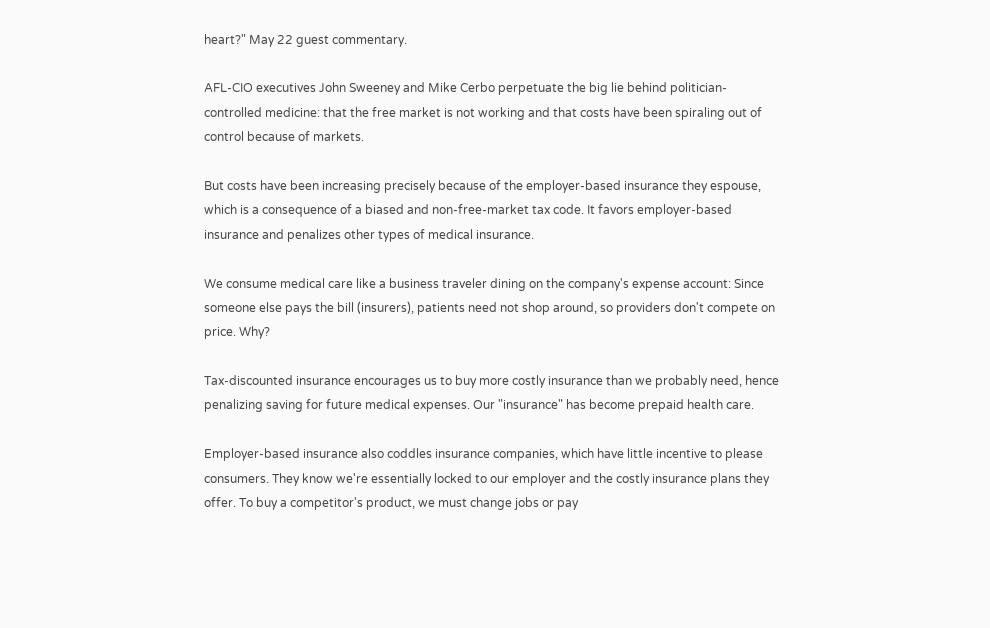heart?" May 22 guest commentary.

AFL-CIO executives John Sweeney and Mike Cerbo perpetuate the big lie behind politician-controlled medicine: that the free market is not working and that costs have been spiraling out of control because of markets.

But costs have been increasing precisely because of the employer-based insurance they espouse, which is a consequence of a biased and non-free-market tax code. It favors employer-based insurance and penalizes other types of medical insurance.

We consume medical care like a business traveler dining on the company's expense account: Since someone else pays the bill (insurers), patients need not shop around, so providers don't compete on price. Why?

Tax-discounted insurance encourages us to buy more costly insurance than we probably need, hence penalizing saving for future medical expenses. Our "insurance" has become prepaid health care.

Employer-based insurance also coddles insurance companies, which have little incentive to please consumers. They know we're essentially locked to our employer and the costly insurance plans they offer. To buy a competitor's product, we must change jobs or pay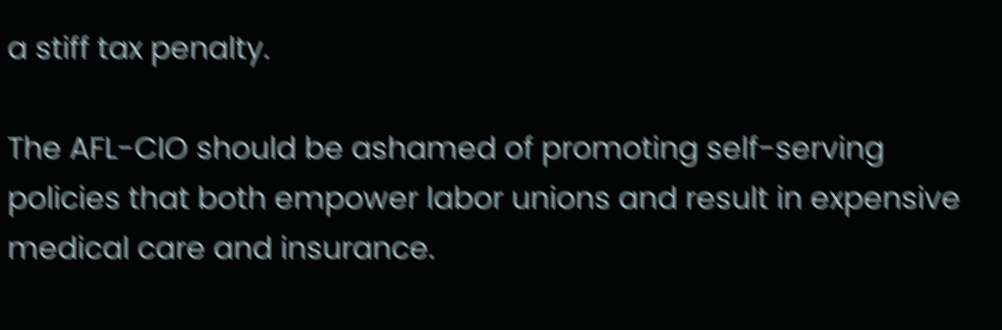a stiff tax penalty.

The AFL-CIO should be ashamed of promoting self-serving policies that both empower labor unions and result in expensive medical care and insurance.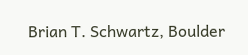Brian T. Schwartz, Boulder